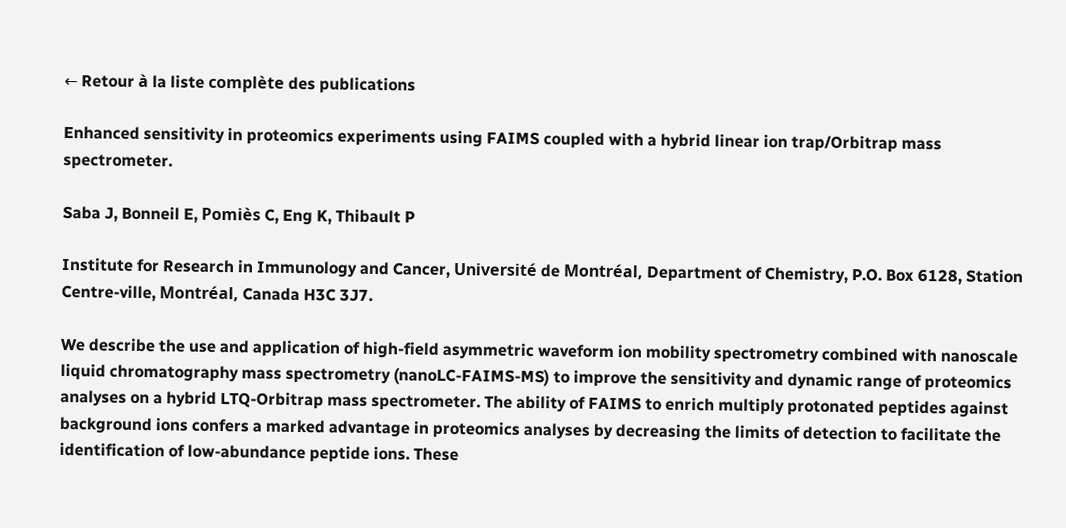← Retour à la liste complète des publications

Enhanced sensitivity in proteomics experiments using FAIMS coupled with a hybrid linear ion trap/Orbitrap mass spectrometer.

Saba J, Bonneil E, Pomiès C, Eng K, Thibault P

Institute for Research in Immunology and Cancer, Université de Montréal, Department of Chemistry, P.O. Box 6128, Station Centre-ville, Montréal, Canada H3C 3J7.

We describe the use and application of high-field asymmetric waveform ion mobility spectrometry combined with nanoscale liquid chromatography mass spectrometry (nanoLC-FAIMS-MS) to improve the sensitivity and dynamic range of proteomics analyses on a hybrid LTQ-Orbitrap mass spectrometer. The ability of FAIMS to enrich multiply protonated peptides against background ions confers a marked advantage in proteomics analyses by decreasing the limits of detection to facilitate the identification of low-abundance peptide ions. These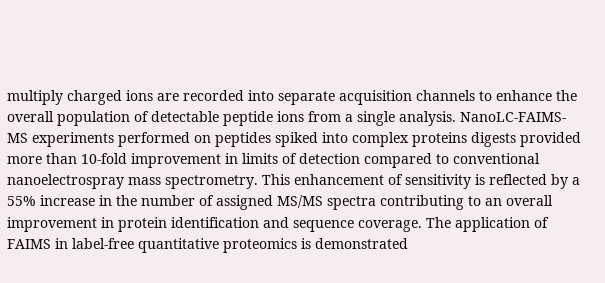multiply charged ions are recorded into separate acquisition channels to enhance the overall population of detectable peptide ions from a single analysis. NanoLC-FAIMS-MS experiments performed on peptides spiked into complex proteins digests provided more than 10-fold improvement in limits of detection compared to conventional nanoelectrospray mass spectrometry. This enhancement of sensitivity is reflected by a 55% increase in the number of assigned MS/MS spectra contributing to an overall improvement in protein identification and sequence coverage. The application of FAIMS in label-free quantitative proteomics is demonstrated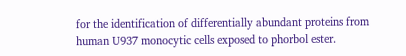for the identification of differentially abundant proteins from human U937 monocytic cells exposed to phorbol ester.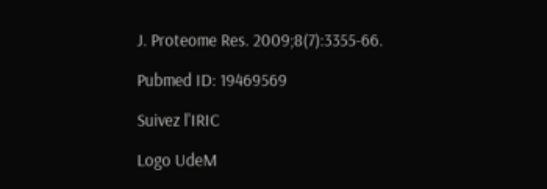J. Proteome Res. 2009;8(7):3355-66.

Pubmed ID: 19469569

Suivez l'IRIC

Logo UdeM